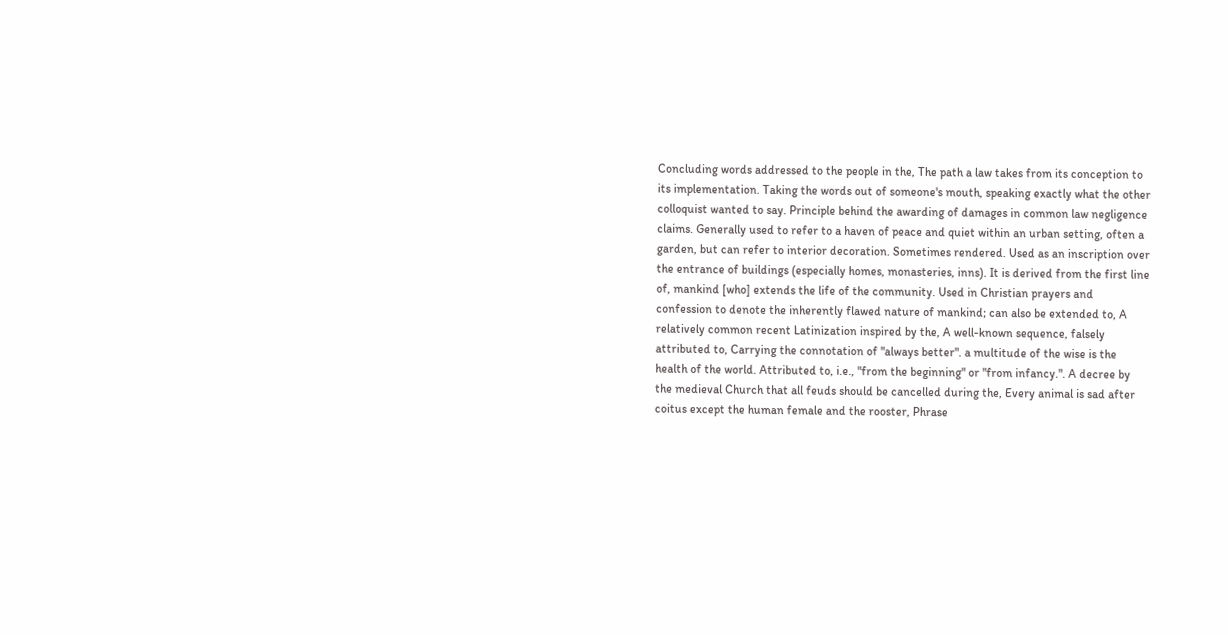Concluding words addressed to the people in the, The path a law takes from its conception to its implementation. Taking the words out of someone's mouth, speaking exactly what the other colloquist wanted to say. Principle behind the awarding of damages in common law negligence claims. Generally used to refer to a haven of peace and quiet within an urban setting, often a garden, but can refer to interior decoration. Sometimes rendered. Used as an inscription over the entrance of buildings (especially homes, monasteries, inns). It is derived from the first line of, mankind [who] extends the life of the community. Used in Christian prayers and confession to denote the inherently flawed nature of mankind; can also be extended to, A relatively common recent Latinization inspired by the, A well-known sequence, falsely attributed to, Carrying the connotation of "always better". a multitude of the wise is the health of the world. Attributed to, i.e., "from the beginning" or "from infancy.". A decree by the medieval Church that all feuds should be cancelled during the, Every animal is sad after coitus except the human female and the rooster, Phrase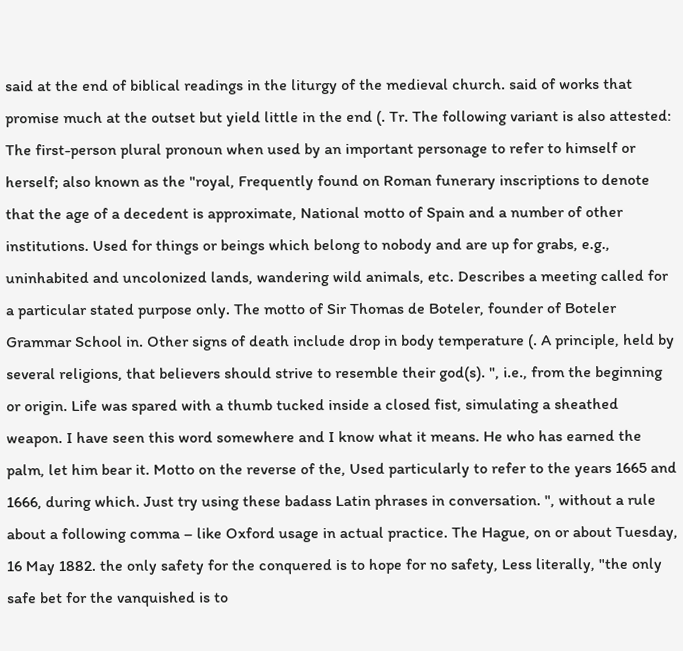said at the end of biblical readings in the liturgy of the medieval church. said of works that promise much at the outset but yield little in the end (. Tr. The following variant is also attested: The first-person plural pronoun when used by an important personage to refer to himself or herself; also known as the "royal, Frequently found on Roman funerary inscriptions to denote that the age of a decedent is approximate, National motto of Spain and a number of other institutions. Used for things or beings which belong to nobody and are up for grabs, e.g., uninhabited and uncolonized lands, wandering wild animals, etc. Describes a meeting called for a particular stated purpose only. The motto of Sir Thomas de Boteler, founder of Boteler Grammar School in. Other signs of death include drop in body temperature (. A principle, held by several religions, that believers should strive to resemble their god(s). ", i.e., from the beginning or origin. Life was spared with a thumb tucked inside a closed fist, simulating a sheathed weapon. I have seen this word somewhere and I know what it means. He who has earned the palm, let him bear it. Motto on the reverse of the, Used particularly to refer to the years 1665 and 1666, during which. Just try using these badass Latin phrases in conversation. ", without a rule about a following comma – like Oxford usage in actual practice. The Hague, on or about Tuesday, 16 May 1882. the only safety for the conquered is to hope for no safety, Less literally, "the only safe bet for the vanquished is to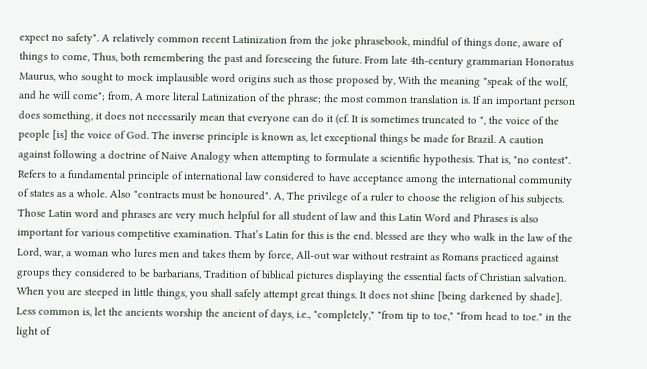expect no safety". A relatively common recent Latinization from the joke phrasebook, mindful of things done, aware of things to come, Thus, both remembering the past and foreseeing the future. From late 4th-century grammarian Honoratus Maurus, who sought to mock implausible word origins such as those proposed by, With the meaning "speak of the wolf, and he will come"; from, A more literal Latinization of the phrase; the most common translation is. If an important person does something, it does not necessarily mean that everyone can do it (cf. It is sometimes truncated to ", the voice of the people [is] the voice of God. The inverse principle is known as, let exceptional things be made for Brazil. A caution against following a doctrine of Naive Analogy when attempting to formulate a scientific hypothesis. That is, "no contest". Refers to a fundamental principle of international law considered to have acceptance among the international community of states as a whole. Also "contracts must be honoured". A, The privilege of a ruler to choose the religion of his subjects. Those Latin word and phrases are very much helpful for all student of law and this Latin Word and Phrases is also important for various competitive examination. That’s Latin for this is the end. blessed are they who walk in the law of the Lord, war, a woman who lures men and takes them by force, All-out war without restraint as Romans practiced against groups they considered to be barbarians, Tradition of biblical pictures displaying the essential facts of Christian salvation. When you are steeped in little things, you shall safely attempt great things. It does not shine [being darkened by shade]. Less common is, let the ancients worship the ancient of days, i.e., "completely," "from tip to toe," "from head to toe." in the light of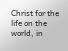Christ for the life on the world, in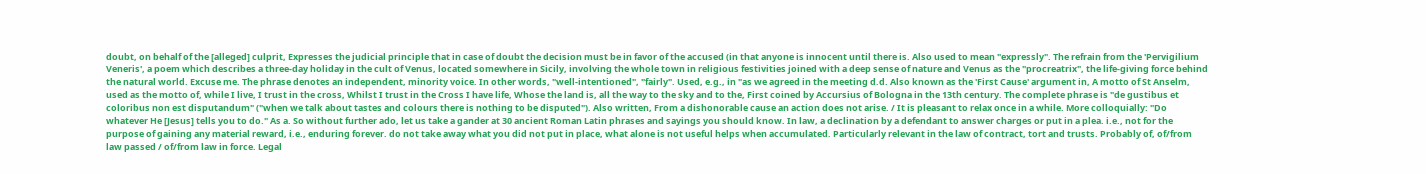doubt, on behalf of the [alleged] culprit, Expresses the judicial principle that in case of doubt the decision must be in favor of the accused (in that anyone is innocent until there is. Also used to mean "expressly". The refrain from the 'Pervigilium Veneris', a poem which describes a three-day holiday in the cult of Venus, located somewhere in Sicily, involving the whole town in religious festivities joined with a deep sense of nature and Venus as the "procreatrix", the life-giving force behind the natural world. Excuse me. The phrase denotes an independent, minority voice. In other words, "well-intentioned", "fairly". Used, e.g., in "as we agreed in the meeting d.d. Also known as the 'First Cause' argument in, A motto of St Anselm, used as the motto of, while I live, I trust in the cross, Whilst I trust in the Cross I have life, Whose the land is, all the way to the sky and to the, First coined by Accursius of Bologna in the 13th century. The complete phrase is "de gustibus et coloribus non est disputandum" ("when we talk about tastes and colours there is nothing to be disputed"). Also written, From a dishonorable cause an action does not arise. / It is pleasant to relax once in a while. More colloquially: "Do whatever He [Jesus] tells you to do." As a. So without further ado, let us take a gander at 30 ancient Roman Latin phrases and sayings you should know. In law, a declination by a defendant to answer charges or put in a plea. i.e., not for the purpose of gaining any material reward, i.e., enduring forever. do not take away what you did not put in place, what alone is not useful helps when accumulated. Particularly relevant in the law of contract, tort and trusts. Probably of, of/from law passed / of/from law in force. Legal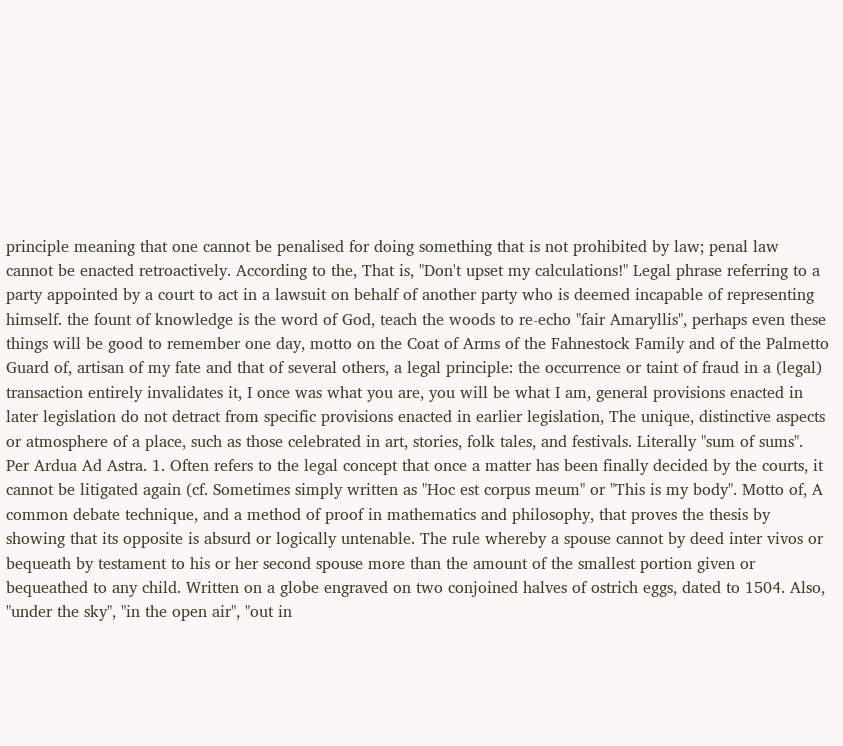principle meaning that one cannot be penalised for doing something that is not prohibited by law; penal law cannot be enacted retroactively. According to the, That is, "Don't upset my calculations!" Legal phrase referring to a party appointed by a court to act in a lawsuit on behalf of another party who is deemed incapable of representing himself. the fount of knowledge is the word of God, teach the woods to re-echo "fair Amaryllis", perhaps even these things will be good to remember one day, motto on the Coat of Arms of the Fahnestock Family and of the Palmetto Guard of, artisan of my fate and that of several others, a legal principle: the occurrence or taint of fraud in a (legal) transaction entirely invalidates it, I once was what you are, you will be what I am, general provisions enacted in later legislation do not detract from specific provisions enacted in earlier legislation, The unique, distinctive aspects or atmosphere of a place, such as those celebrated in art, stories, folk tales, and festivals. Literally "sum of sums". Per Ardua Ad Astra. 1. Often refers to the legal concept that once a matter has been finally decided by the courts, it cannot be litigated again (cf. Sometimes simply written as "Hoc est corpus meum" or "This is my body". Motto of, A common debate technique, and a method of proof in mathematics and philosophy, that proves the thesis by showing that its opposite is absurd or logically untenable. The rule whereby a spouse cannot by deed inter vivos or bequeath by testament to his or her second spouse more than the amount of the smallest portion given or bequeathed to any child. Written on a globe engraved on two conjoined halves of ostrich eggs, dated to 1504. Also, "under the sky", "in the open air", "out in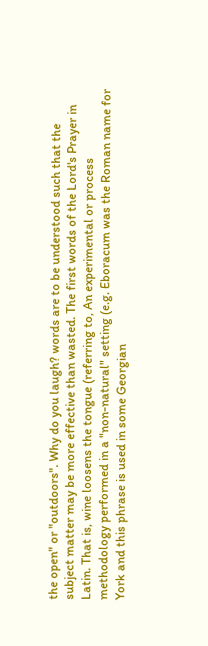the open" or "outdoors". Why do you laugh? words are to be understood such that the subject matter may be more effective than wasted. The first words of the Lord's Prayer in Latin. That is, wine loosens the tongue (referring to, An experimental or process methodology performed in a "non-natural" setting (e.g. Eboracum was the Roman name for York and this phrase is used in some Georgian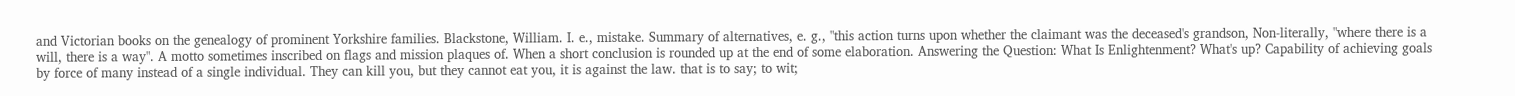and Victorian books on the genealogy of prominent Yorkshire families. Blackstone, William. I. e., mistake. Summary of alternatives, e. g., "this action turns upon whether the claimant was the deceased's grandson, Non-literally, "where there is a will, there is a way". A motto sometimes inscribed on flags and mission plaques of. When a short conclusion is rounded up at the end of some elaboration. Answering the Question: What Is Enlightenment? What's up? Capability of achieving goals by force of many instead of a single individual. They can kill you, but they cannot eat you, it is against the law. that is to say; to wit;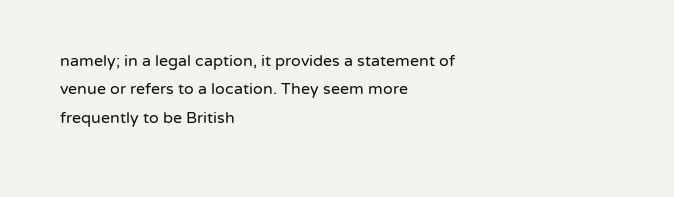namely; in a legal caption, it provides a statement of venue or refers to a location. They seem more frequently to be British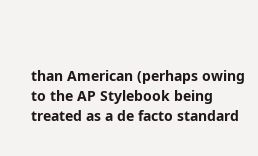than American (perhaps owing to the AP Stylebook being treated as a de facto standard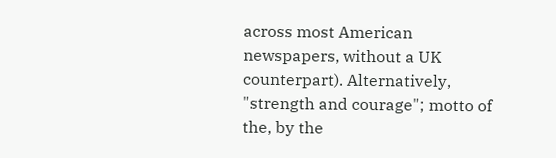across most American newspapers, without a UK counterpart). Alternatively, "strength and courage"; motto of the, by the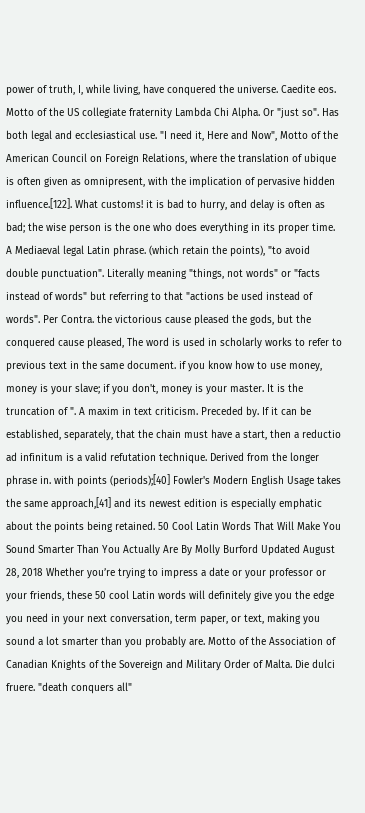power of truth, I, while living, have conquered the universe. Caedite eos. Motto of the US collegiate fraternity Lambda Chi Alpha. Or "just so". Has both legal and ecclesiastical use. "I need it, Here and Now", Motto of the American Council on Foreign Relations, where the translation of ubique is often given as omnipresent, with the implication of pervasive hidden influence.[122]. What customs! it is bad to hurry, and delay is often as bad; the wise person is the one who does everything in its proper time. A Mediaeval legal Latin phrase. (which retain the points), "to avoid double punctuation". Literally meaning "things, not words" or "facts instead of words" but referring to that "actions be used instead of words". Per Contra. the victorious cause pleased the gods, but the conquered cause pleased, The word is used in scholarly works to refer to previous text in the same document. if you know how to use money, money is your slave; if you don't, money is your master. It is the truncation of ". A maxim in text criticism. Preceded by. If it can be established, separately, that the chain must have a start, then a reductio ad infinitum is a valid refutation technique. Derived from the longer phrase in. with points (periods);[40] Fowler's Modern English Usage takes the same approach,[41] and its newest edition is especially emphatic about the points being retained. 50 Cool Latin Words That Will Make You Sound Smarter Than You Actually Are By Molly Burford Updated August 28, 2018 Whether you’re trying to impress a date or your professor or your friends, these 50 cool Latin words will definitely give you the edge you need in your next conversation, term paper, or text, making you sound a lot smarter than you probably are. Motto of the Association of Canadian Knights of the Sovereign and Military Order of Malta. Die dulci fruere. "death conquers all"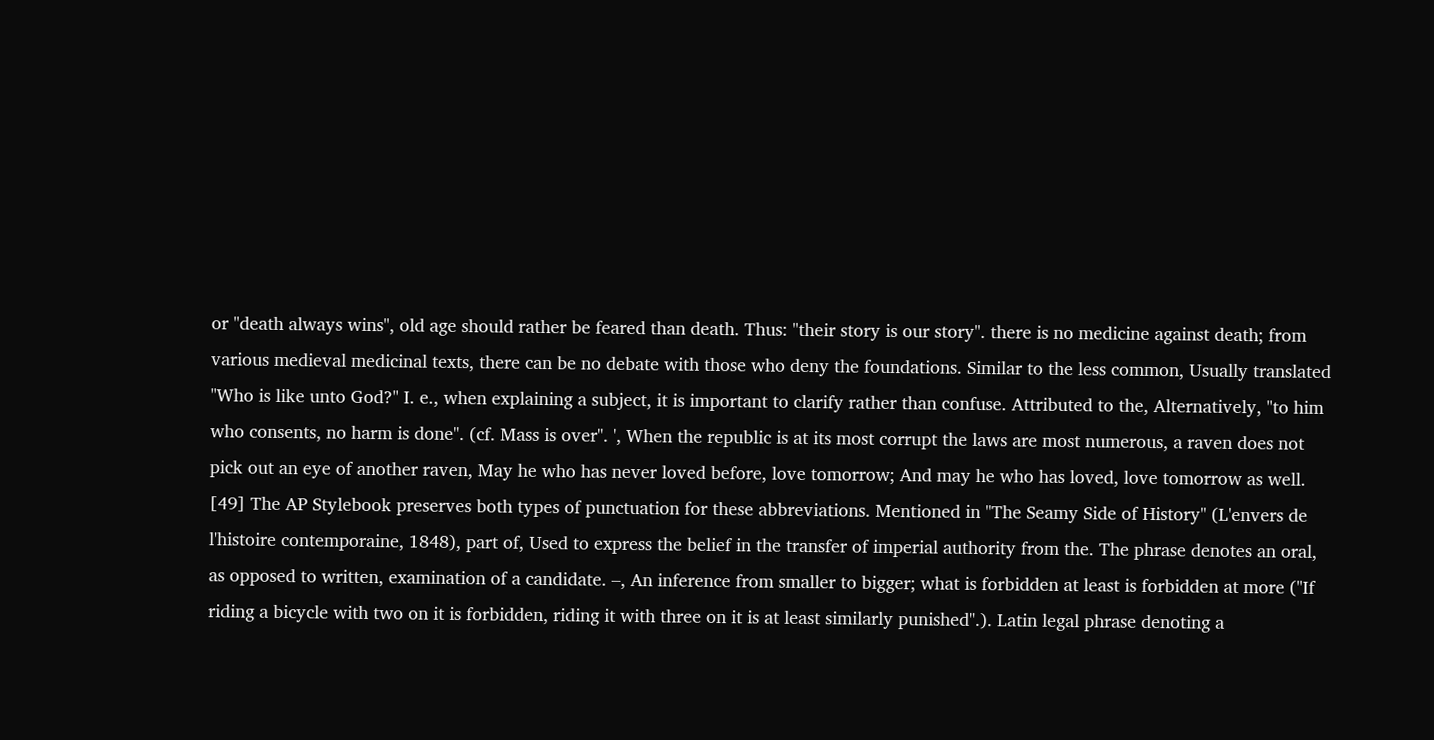or "death always wins", old age should rather be feared than death. Thus: "their story is our story". there is no medicine against death; from various medieval medicinal texts, there can be no debate with those who deny the foundations. Similar to the less common, Usually translated "Who is like unto God?" I. e., when explaining a subject, it is important to clarify rather than confuse. Attributed to the, Alternatively, "to him who consents, no harm is done". (cf. Mass is over". ', When the republic is at its most corrupt the laws are most numerous, a raven does not pick out an eye of another raven, May he who has never loved before, love tomorrow; And may he who has loved, love tomorrow as well. [49] The AP Stylebook preserves both types of punctuation for these abbreviations. Mentioned in "The Seamy Side of History" (L'envers de l'histoire contemporaine, 1848), part of, Used to express the belief in the transfer of imperial authority from the. The phrase denotes an oral, as opposed to written, examination of a candidate. –, An inference from smaller to bigger; what is forbidden at least is forbidden at more ("If riding a bicycle with two on it is forbidden, riding it with three on it is at least similarly punished".). Latin legal phrase denoting a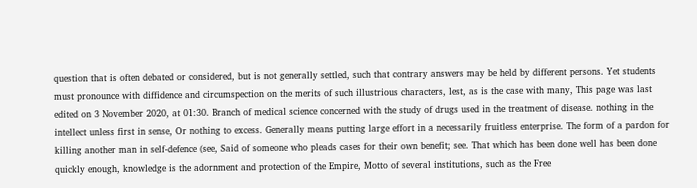question that is often debated or considered, but is not generally settled, such that contrary answers may be held by different persons. Yet students must pronounce with diffidence and circumspection on the merits of such illustrious characters, lest, as is the case with many, This page was last edited on 3 November 2020, at 01:30. Branch of medical science concerned with the study of drugs used in the treatment of disease. nothing in the intellect unless first in sense, Or nothing to excess. Generally means putting large effort in a necessarily fruitless enterprise. The form of a pardon for killing another man in self-defence (see, Said of someone who pleads cases for their own benefit; see. That which has been done well has been done quickly enough, knowledge is the adornment and protection of the Empire, Motto of several institutions, such as the Free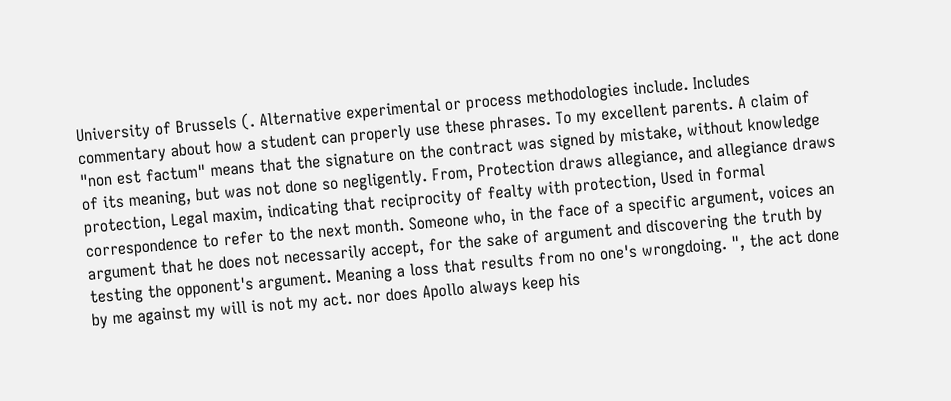University of Brussels (. Alternative experimental or process methodologies include. Includes commentary about how a student can properly use these phrases. To my excellent parents. A claim of "non est factum" means that the signature on the contract was signed by mistake, without knowledge of its meaning, but was not done so negligently. From, Protection draws allegiance, and allegiance draws protection, Legal maxim, indicating that reciprocity of fealty with protection, Used in formal correspondence to refer to the next month. Someone who, in the face of a specific argument, voices an argument that he does not necessarily accept, for the sake of argument and discovering the truth by testing the opponent's argument. Meaning a loss that results from no one's wrongdoing. ", the act done by me against my will is not my act. nor does Apollo always keep his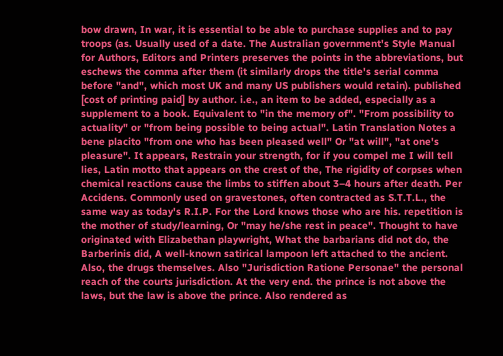bow drawn, In war, it is essential to be able to purchase supplies and to pay troops (as. Usually used of a date. The Australian government's Style Manual for Authors, Editors and Printers preserves the points in the abbreviations, but eschews the comma after them (it similarly drops the title's serial comma before "and", which most UK and many US publishers would retain). published [cost of printing paid] by author. i.e., an item to be added, especially as a supplement to a book. Equivalent to "in the memory of". "From possibility to actuality" or "from being possible to being actual". Latin Translation Notes a bene placito "from one who has been pleased well" Or "at will", "at one's pleasure". It appears, Restrain your strength, for if you compel me I will tell lies, Latin motto that appears on the crest of the, The rigidity of corpses when chemical reactions cause the limbs to stiffen about 3–4 hours after death. Per Accidens. Commonly used on gravestones, often contracted as S.T.T.L., the same way as today's R.I.P. For the Lord knows those who are his. repetition is the mother of study/learning, Or "may he/she rest in peace". Thought to have originated with Elizabethan playwright, What the barbarians did not do, the Barberinis did, A well-known satirical lampoon left attached to the ancient. Also, the drugs themselves. Also "Jurisdiction Ratione Personae" the personal reach of the courts jurisdiction. At the very end. the prince is not above the laws, but the law is above the prince. Also rendered as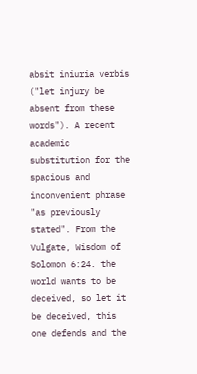absit iniuria verbis ("let injury be absent from these words"). A recent academic substitution for the spacious and inconvenient phrase "as previously stated". From the Vulgate, Wisdom of Solomon 6:24. the world wants to be deceived, so let it be deceived, this one defends and the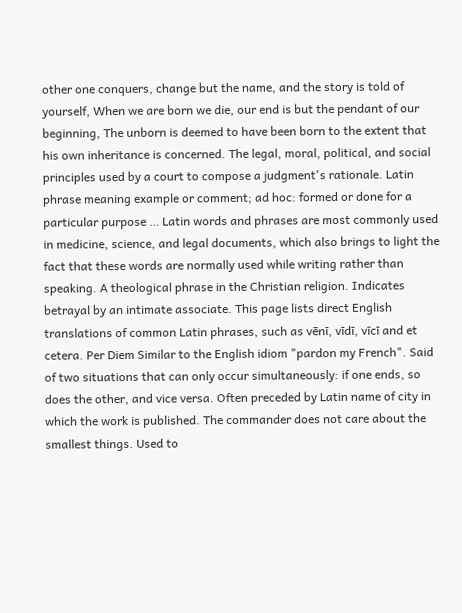other one conquers, change but the name, and the story is told of yourself, When we are born we die, our end is but the pendant of our beginning, The unborn is deemed to have been born to the extent that his own inheritance is concerned. The legal, moral, political, and social principles used by a court to compose a judgment's rationale. Latin phrase meaning example or comment; ad hoc: formed or done for a particular purpose … Latin words and phrases are most commonly used in medicine, science, and legal documents, which also brings to light the fact that these words are normally used while writing rather than speaking. A theological phrase in the Christian religion. Indicates betrayal by an intimate associate. This page lists direct English translations of common Latin phrases, such as vēnī, vīdī, vīcī and et cetera. Per Diem Similar to the English idiom "pardon my French". Said of two situations that can only occur simultaneously: if one ends, so does the other, and vice versa. Often preceded by Latin name of city in which the work is published. The commander does not care about the smallest things. Used to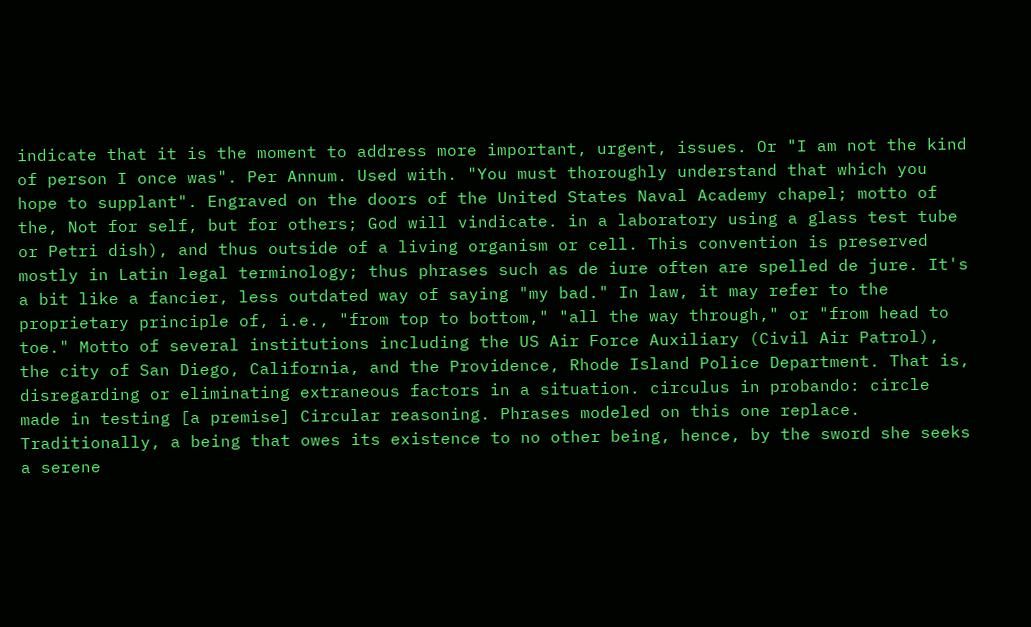indicate that it is the moment to address more important, urgent, issues. Or "I am not the kind of person I once was". Per Annum. Used with. "You must thoroughly understand that which you hope to supplant". Engraved on the doors of the United States Naval Academy chapel; motto of the, Not for self, but for others; God will vindicate. in a laboratory using a glass test tube or Petri dish), and thus outside of a living organism or cell. This convention is preserved mostly in Latin legal terminology; thus phrases such as de iure often are spelled de jure. It's a bit like a fancier, less outdated way of saying "my bad." In law, it may refer to the proprietary principle of, i.e., "from top to bottom," "all the way through," or "from head to toe." Motto of several institutions including the US Air Force Auxiliary (Civil Air Patrol), the city of San Diego, California, and the Providence, Rhode Island Police Department. That is, disregarding or eliminating extraneous factors in a situation. circulus in probando: circle made in testing [a premise] Circular reasoning. Phrases modeled on this one replace. Traditionally, a being that owes its existence to no other being, hence, by the sword she seeks a serene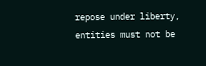repose under liberty, entities must not be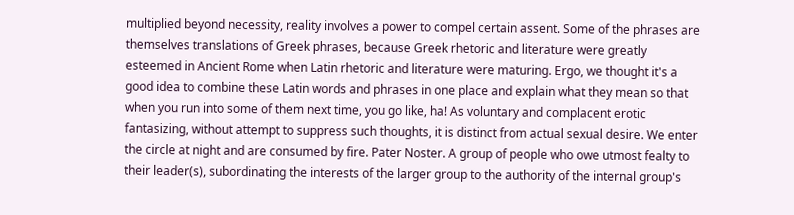multiplied beyond necessity, reality involves a power to compel certain assent. Some of the phrases are themselves translations of Greek phrases, because Greek rhetoric and literature were greatly esteemed in Ancient Rome when Latin rhetoric and literature were maturing. Ergo, we thought it's a good idea to combine these Latin words and phrases in one place and explain what they mean so that when you run into some of them next time, you go like, ha! As voluntary and complacent erotic fantasizing, without attempt to suppress such thoughts, it is distinct from actual sexual desire. We enter the circle at night and are consumed by fire. Pater Noster. A group of people who owe utmost fealty to their leader(s), subordinating the interests of the larger group to the authority of the internal group's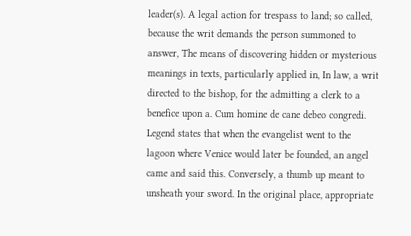leader(s). A legal action for trespass to land; so called, because the writ demands the person summoned to answer, The means of discovering hidden or mysterious meanings in texts, particularly applied in, In law, a writ directed to the bishop, for the admitting a clerk to a benefice upon a. Cum homine de cane debeo congredi. Legend states that when the evangelist went to the lagoon where Venice would later be founded, an angel came and said this. Conversely, a thumb up meant to unsheath your sword. In the original place, appropriate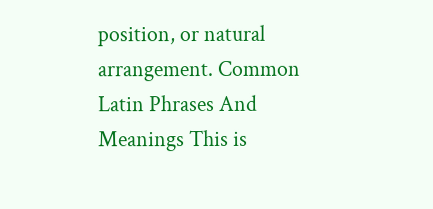position, or natural arrangement. Common Latin Phrases And Meanings This is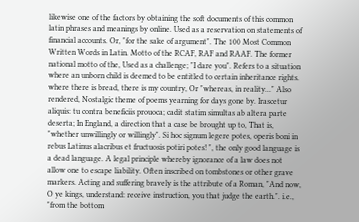likewise one of the factors by obtaining the soft documents of this common latin phrases and meanings by online. Used as a reservation on statements of financial accounts. Or, "for the sake of argument". The 100 Most Common Written Words in Latin. Motto of the RCAF, RAF and RAAF. The former national motto of the, Used as a challenge; "I dare you". Refers to a situation where an unborn child is deemed to be entitled to certain inheritance rights. where there is bread, there is my country, Or "whereas, in reality..." Also rendered, Nostalgic theme of poems yearning for days gone by. Irascetur aliquis: tu contra beneficiis prouoca; cadit statim simultas ab altera parte deserta; In England, a direction that a case be brought up to, That is, "whether unwillingly or willingly". Si hoc signum legere potes, operis boni in rebus Latinus alacribus et fructuosis potiri potes! ", the only good language is a dead language. A legal principle whereby ignorance of a law does not allow one to escape liability. Often inscribed on tombstones or other grave markers. Acting and suffering bravely is the attribute of a Roman, "And now, O ye kings, understand: receive instruction, you that judge the earth.". i.e., "from the bottom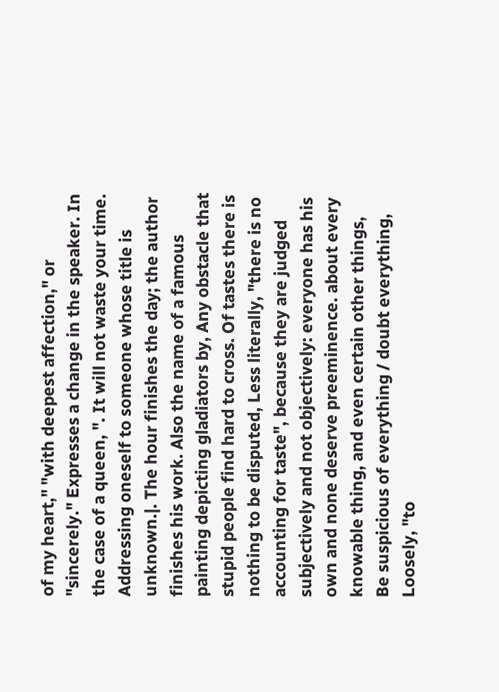of my heart," "with deepest affection," or "sincerely." Expresses a change in the speaker. In the case of a queen, ". It will not waste your time. Addressing oneself to someone whose title is unknown.|. The hour finishes the day; the author finishes his work. Also the name of a famous painting depicting gladiators by, Any obstacle that stupid people find hard to cross. Of tastes there is nothing to be disputed, Less literally, "there is no accounting for taste", because they are judged subjectively and not objectively: everyone has his own and none deserve preeminence. about every knowable thing, and even certain other things, Be suspicious of everything / doubt everything, Loosely, "to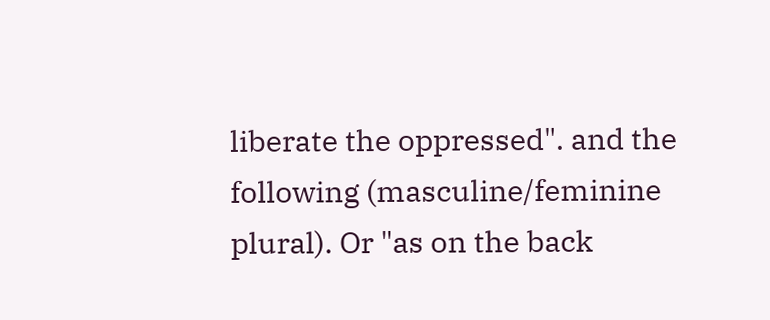liberate the oppressed". and the following (masculine/feminine plural). Or "as on the back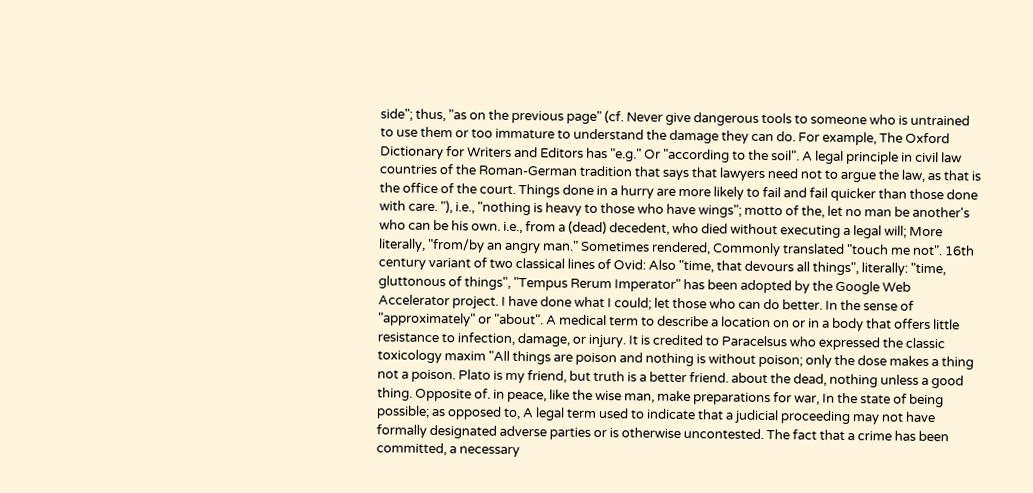side"; thus, "as on the previous page" (cf. Never give dangerous tools to someone who is untrained to use them or too immature to understand the damage they can do. For example, The Oxford Dictionary for Writers and Editors has "e.g." Or "according to the soil". A legal principle in civil law countries of the Roman-German tradition that says that lawyers need not to argue the law, as that is the office of the court. Things done in a hurry are more likely to fail and fail quicker than those done with care. "), i.e., "nothing is heavy to those who have wings"; motto of the, let no man be another's who can be his own. i.e., from a (dead) decedent, who died without executing a legal will; More literally, "from/by an angry man." Sometimes rendered, Commonly translated "touch me not". 16th century variant of two classical lines of Ovid: Also "time, that devours all things", literally: "time, gluttonous of things", "Tempus Rerum Imperator" has been adopted by the Google Web Accelerator project. I have done what I could; let those who can do better. In the sense of "approximately" or "about". A medical term to describe a location on or in a body that offers little resistance to infection, damage, or injury. It is credited to Paracelsus who expressed the classic toxicology maxim "All things are poison and nothing is without poison; only the dose makes a thing not a poison. Plato is my friend, but truth is a better friend. about the dead, nothing unless a good thing. Opposite of. in peace, like the wise man, make preparations for war, In the state of being possible; as opposed to, A legal term used to indicate that a judicial proceeding may not have formally designated adverse parties or is otherwise uncontested. The fact that a crime has been committed, a necessary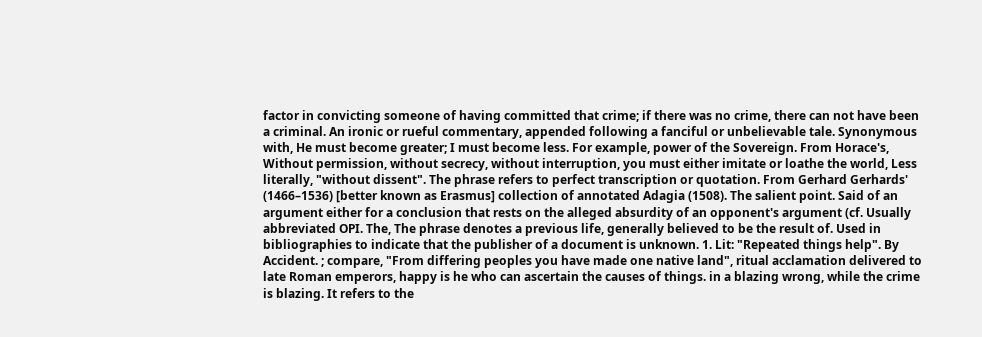factor in convicting someone of having committed that crime; if there was no crime, there can not have been a criminal. An ironic or rueful commentary, appended following a fanciful or unbelievable tale. Synonymous with, He must become greater; I must become less. For example, power of the Sovereign. From Horace's, Without permission, without secrecy, without interruption, you must either imitate or loathe the world, Less literally, "without dissent". The phrase refers to perfect transcription or quotation. From Gerhard Gerhards' (1466–1536) [better known as Erasmus] collection of annotated Adagia (1508). The salient point. Said of an argument either for a conclusion that rests on the alleged absurdity of an opponent's argument (cf. Usually abbreviated OPI. The, The phrase denotes a previous life, generally believed to be the result of. Used in bibliographies to indicate that the publisher of a document is unknown. 1. Lit: "Repeated things help". By Accident. ; compare, "From differing peoples you have made one native land", ritual acclamation delivered to late Roman emperors, happy is he who can ascertain the causes of things. in a blazing wrong, while the crime is blazing. It refers to the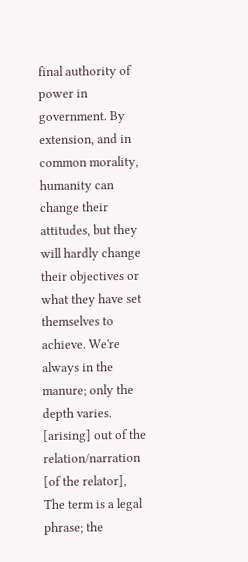final authority of power in government. By extension, and in common morality, humanity can change their attitudes, but they will hardly change their objectives or what they have set themselves to achieve. We're always in the manure; only the depth varies. [arising] out of the relation/narration [of the relator], The term is a legal phrase; the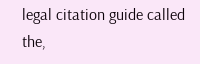legal citation guide called the,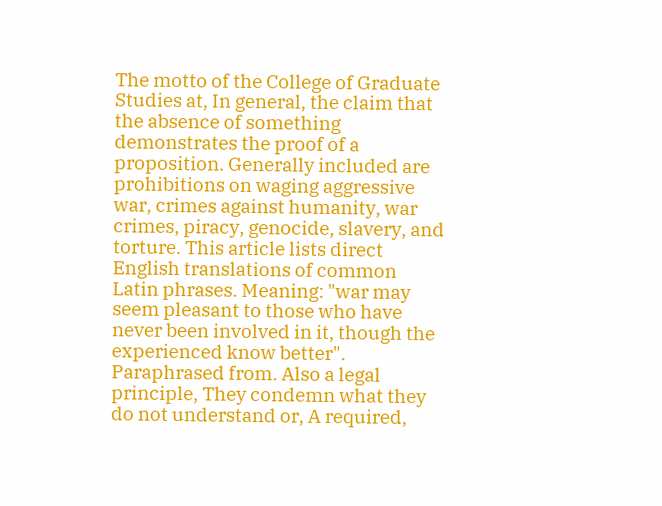The motto of the College of Graduate Studies at, In general, the claim that the absence of something demonstrates the proof of a proposition. Generally included are prohibitions on waging aggressive war, crimes against humanity, war crimes, piracy, genocide, slavery, and torture. This article lists direct English translations of common Latin phrases. Meaning: "war may seem pleasant to those who have never been involved in it, though the experienced know better". Paraphrased from. Also a legal principle, They condemn what they do not understand or, A required,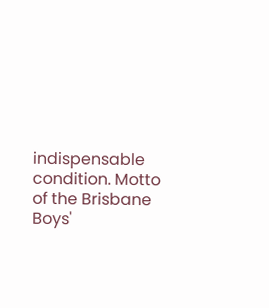indispensable condition. Motto of the Brisbane Boys'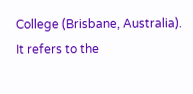College (Brisbane, Australia). It refers to the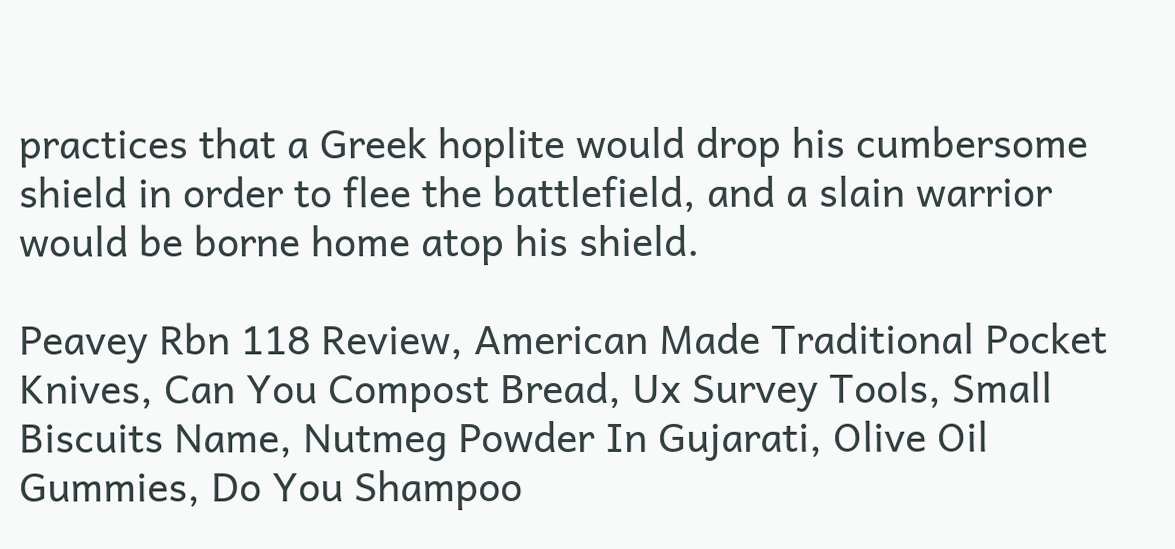practices that a Greek hoplite would drop his cumbersome shield in order to flee the battlefield, and a slain warrior would be borne home atop his shield.

Peavey Rbn 118 Review, American Made Traditional Pocket Knives, Can You Compost Bread, Ux Survey Tools, Small Biscuits Name, Nutmeg Powder In Gujarati, Olive Oil Gummies, Do You Shampoo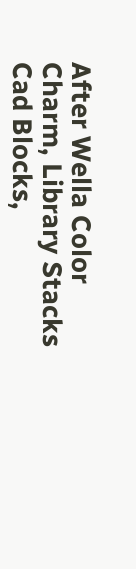After Wella Color Charm, Library Stacks Cad Blocks,